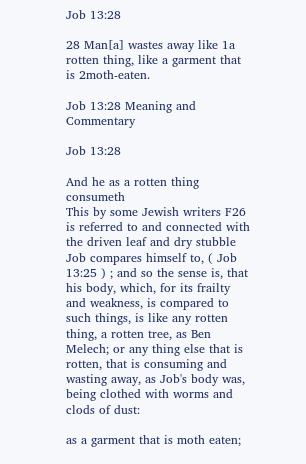Job 13:28

28 Man[a] wastes away like 1a rotten thing, like a garment that is 2moth-eaten.

Job 13:28 Meaning and Commentary

Job 13:28

And he as a rotten thing consumeth
This by some Jewish writers F26 is referred to and connected with the driven leaf and dry stubble Job compares himself to, ( Job 13:25 ) ; and so the sense is, that his body, which, for its frailty and weakness, is compared to such things, is like any rotten thing, a rotten tree, as Ben Melech; or any thing else that is rotten, that is consuming and wasting away, as Job's body was, being clothed with worms and clods of dust:

as a garment that is moth eaten;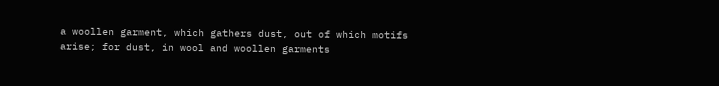a woollen garment, which gathers dust, out of which motifs arise; for dust, in wool and woollen garments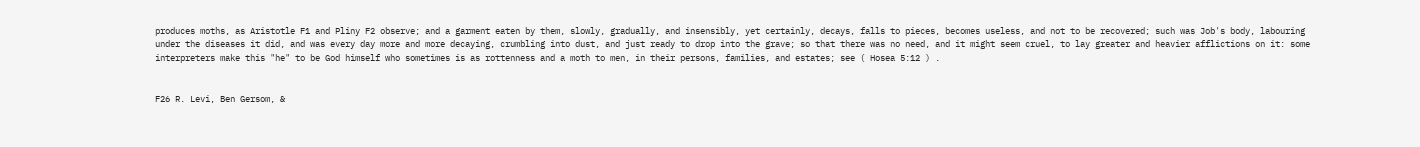produces moths, as Aristotle F1 and Pliny F2 observe; and a garment eaten by them, slowly, gradually, and insensibly, yet certainly, decays, falls to pieces, becomes useless, and not to be recovered; such was Job's body, labouring under the diseases it did, and was every day more and more decaying, crumbling into dust, and just ready to drop into the grave; so that there was no need, and it might seem cruel, to lay greater and heavier afflictions on it: some interpreters make this "he" to be God himself who sometimes is as rottenness and a moth to men, in their persons, families, and estates; see ( Hosea 5:12 ) .


F26 R. Levi, Ben Gersom, &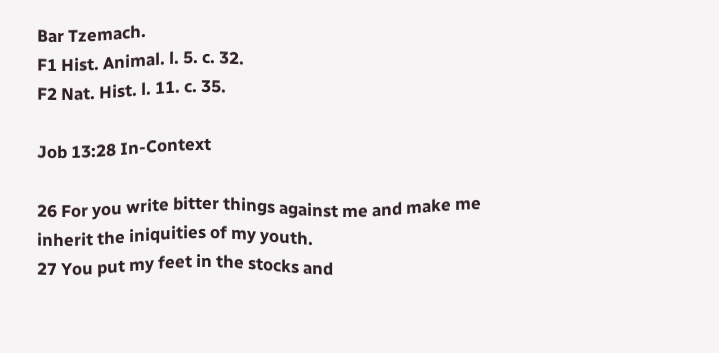Bar Tzemach.
F1 Hist. Animal. l. 5. c. 32.
F2 Nat. Hist. l. 11. c. 35.

Job 13:28 In-Context

26 For you write bitter things against me and make me inherit the iniquities of my youth.
27 You put my feet in the stocks and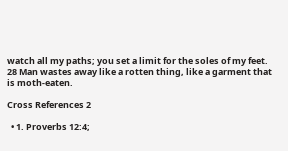watch all my paths; you set a limit for the soles of my feet.
28 Man wastes away like a rotten thing, like a garment that is moth-eaten.

Cross References 2

  • 1. Proverbs 12:4;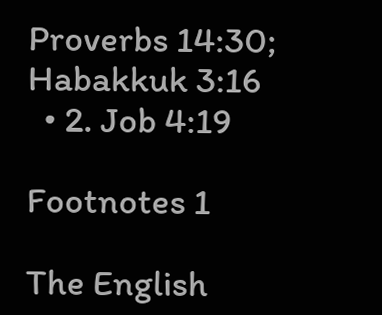Proverbs 14:30; Habakkuk 3:16
  • 2. Job 4:19

Footnotes 1

The English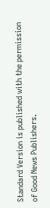Standard Version is published with the permission of Good News Publishers.